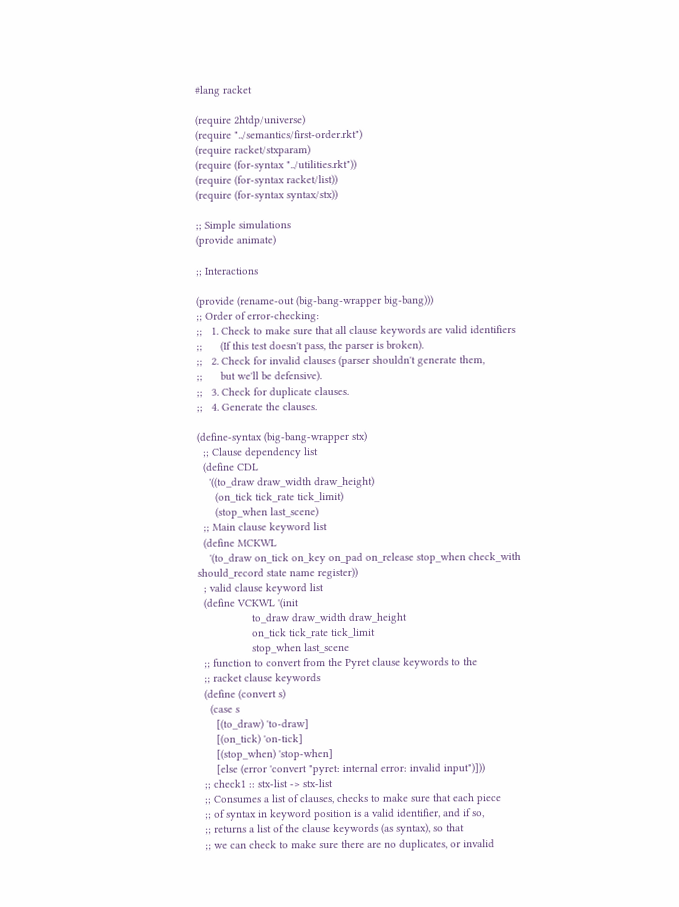#lang racket

(require 2htdp/universe)
(require "../semantics/first-order.rkt")
(require racket/stxparam)
(require (for-syntax "../utilities.rkt"))
(require (for-syntax racket/list))
(require (for-syntax syntax/stx))

;; Simple simulations
(provide animate)

;; Interactions

(provide (rename-out (big-bang-wrapper big-bang)))
;; Order of error-checking:
;;   1. Check to make sure that all clause keywords are valid identifiers
;;      (If this test doesn't pass, the parser is broken).
;;   2. Check for invalid clauses (parser shouldn't generate them,
;;      but we'll be defensive).
;;   3. Check for duplicate clauses.
;;   4. Generate the clauses.

(define-syntax (big-bang-wrapper stx)
  ;; Clause dependency list
  (define CDL
    '((to_draw draw_width draw_height)
      (on_tick tick_rate tick_limit)
      (stop_when last_scene)
  ;; Main clause keyword list
  (define MCKWL
    '(to_draw on_tick on_key on_pad on_release stop_when check_with should_record state name register))
  ; valid clause keyword list
  (define VCKWL '(init
                  to_draw draw_width draw_height
                  on_tick tick_rate tick_limit
                  stop_when last_scene
  ;; function to convert from the Pyret clause keywords to the
  ;; racket clause keywords
  (define (convert s)
    (case s
      [(to_draw) 'to-draw]
      [(on_tick) 'on-tick]
      [(stop_when) 'stop-when]
      [else (error 'convert "pyret: internal error: invalid input")]))
  ;; check1 :: stx-list -> stx-list
  ;; Consumes a list of clauses, checks to make sure that each piece
  ;; of syntax in keyword position is a valid identifier, and if so,
  ;; returns a list of the clause keywords (as syntax), so that
  ;; we can check to make sure there are no duplicates, or invalid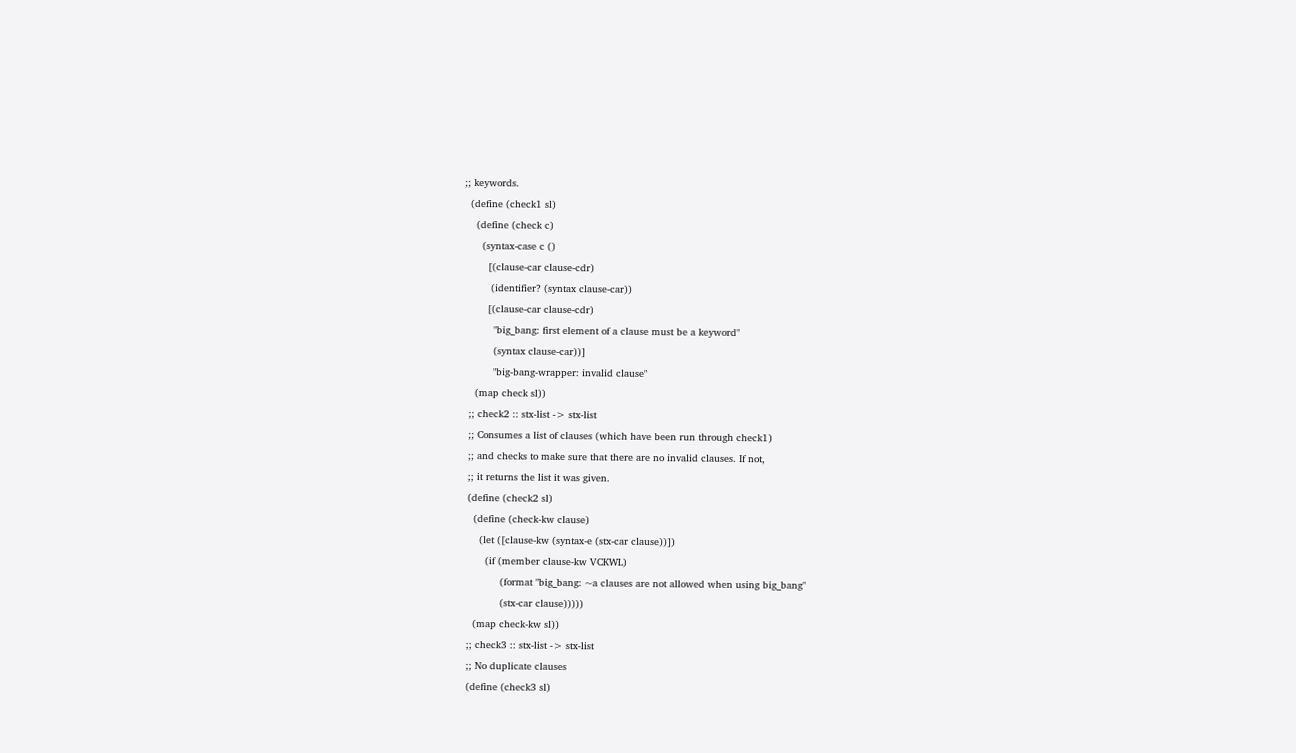;; keywords.
  (define (check1 sl)
    (define (check c)
      (syntax-case c ()
        [(clause-car clause-cdr)
         (identifier? (syntax clause-car))
        [(clause-car clause-cdr)
          "big_bang: first element of a clause must be a keyword"
          (syntax clause-car))]
          "big-bang-wrapper: invalid clause"
    (map check sl))
  ;; check2 :: stx-list -> stx-list
  ;; Consumes a list of clauses (which have been run through check1)
  ;; and checks to make sure that there are no invalid clauses. If not,
  ;; it returns the list it was given.
  (define (check2 sl)
    (define (check-kw clause)
      (let ([clause-kw (syntax-e (stx-car clause))])
        (if (member clause-kw VCKWL)
             (format "big_bang: ~a clauses are not allowed when using big_bang"
             (stx-car clause)))))
    (map check-kw sl))
  ;; check3 :: stx-list -> stx-list
  ;; No duplicate clauses
  (define (check3 sl)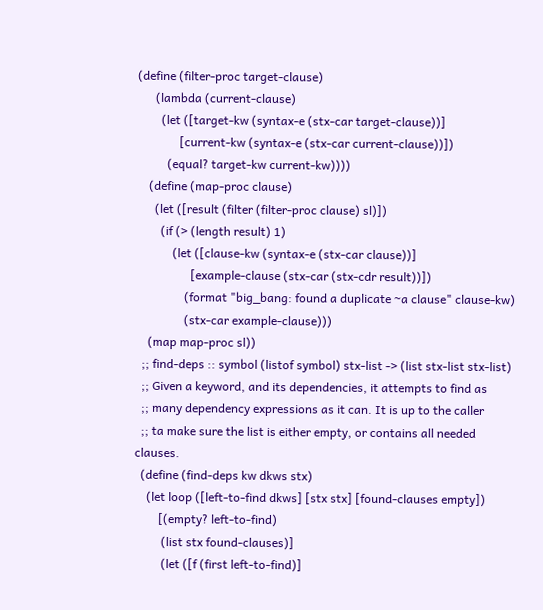(define (filter-proc target-clause)
      (lambda (current-clause)
        (let ([target-kw (syntax-e (stx-car target-clause))]
              [current-kw (syntax-e (stx-car current-clause))])
          (equal? target-kw current-kw))))
    (define (map-proc clause)
      (let ([result (filter (filter-proc clause) sl)])
        (if (> (length result) 1)
            (let ([clause-kw (syntax-e (stx-car clause))]
                  [example-clause (stx-car (stx-cdr result))])
                (format "big_bang: found a duplicate ~a clause" clause-kw)
                (stx-car example-clause)))
    (map map-proc sl))
  ;; find-deps :: symbol (listof symbol) stx-list -> (list stx-list stx-list)
  ;; Given a keyword, and its dependencies, it attempts to find as
  ;; many dependency expressions as it can. It is up to the caller
  ;; ta make sure the list is either empty, or contains all needed clauses.
  (define (find-deps kw dkws stx)
    (let loop ([left-to-find dkws] [stx stx] [found-clauses empty])
        [(empty? left-to-find)
         (list stx found-clauses)]
         (let ([f (first left-to-find)]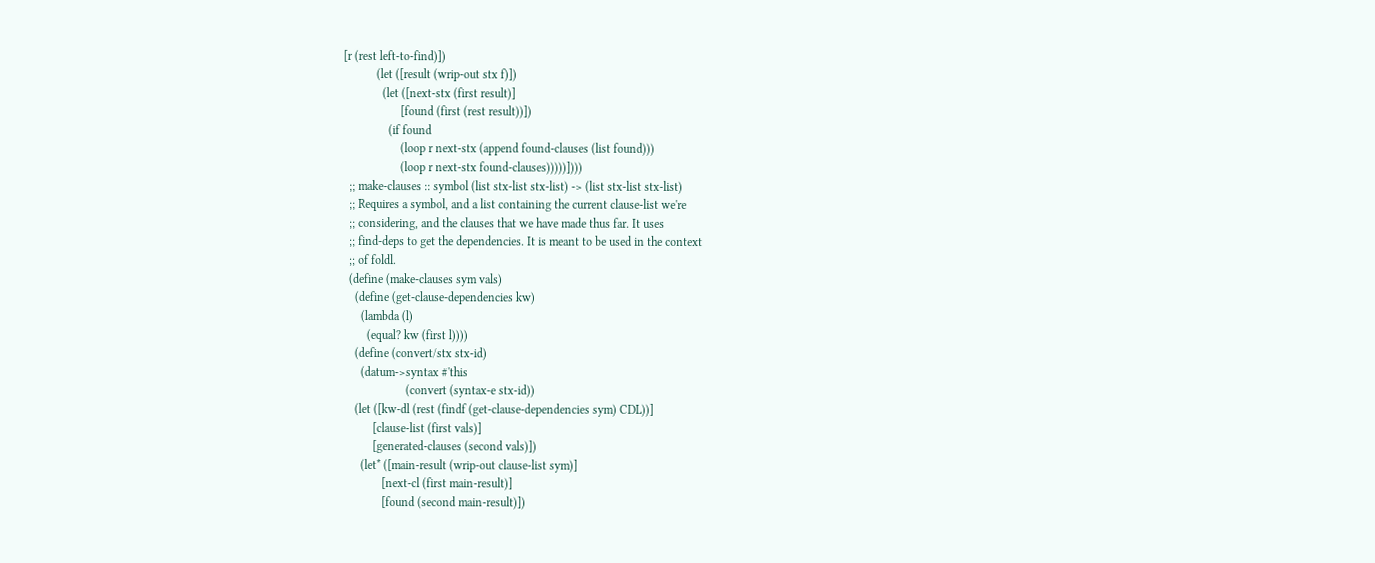[r (rest left-to-find)])
           (let ([result (wrip-out stx f)])
             (let ([next-stx (first result)]
                   [found (first (rest result))])
               (if found
                   (loop r next-stx (append found-clauses (list found)))
                   (loop r next-stx found-clauses)))))])))
  ;; make-clauses :: symbol (list stx-list stx-list) -> (list stx-list stx-list)
  ;; Requires a symbol, and a list containing the current clause-list we're
  ;; considering, and the clauses that we have made thus far. It uses
  ;; find-deps to get the dependencies. It is meant to be used in the context
  ;; of foldl.
  (define (make-clauses sym vals)
    (define (get-clause-dependencies kw)
      (lambda (l)
        (equal? kw (first l))))
    (define (convert/stx stx-id)
      (datum->syntax #'this
                     (convert (syntax-e stx-id))
    (let ([kw-dl (rest (findf (get-clause-dependencies sym) CDL))]
          [clause-list (first vals)]
          [generated-clauses (second vals)])
      (let* ([main-result (wrip-out clause-list sym)]
             [next-cl (first main-result)]
             [found (second main-result)])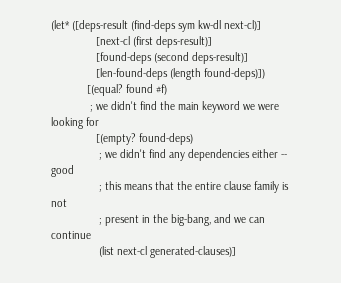(let* ([deps-result (find-deps sym kw-dl next-cl)]
               [next-cl (first deps-result)]
               [found-deps (second deps-result)]
               [len-found-deps (length found-deps)])
            [(equal? found #f)
             ; we didn't find the main keyword we were looking for
               [(empty? found-deps)
                ; we didn't find any dependencies either -- good
                ; this means that the entire clause family is not
                ; present in the big-bang, and we can continue
                (list next-cl generated-clauses)]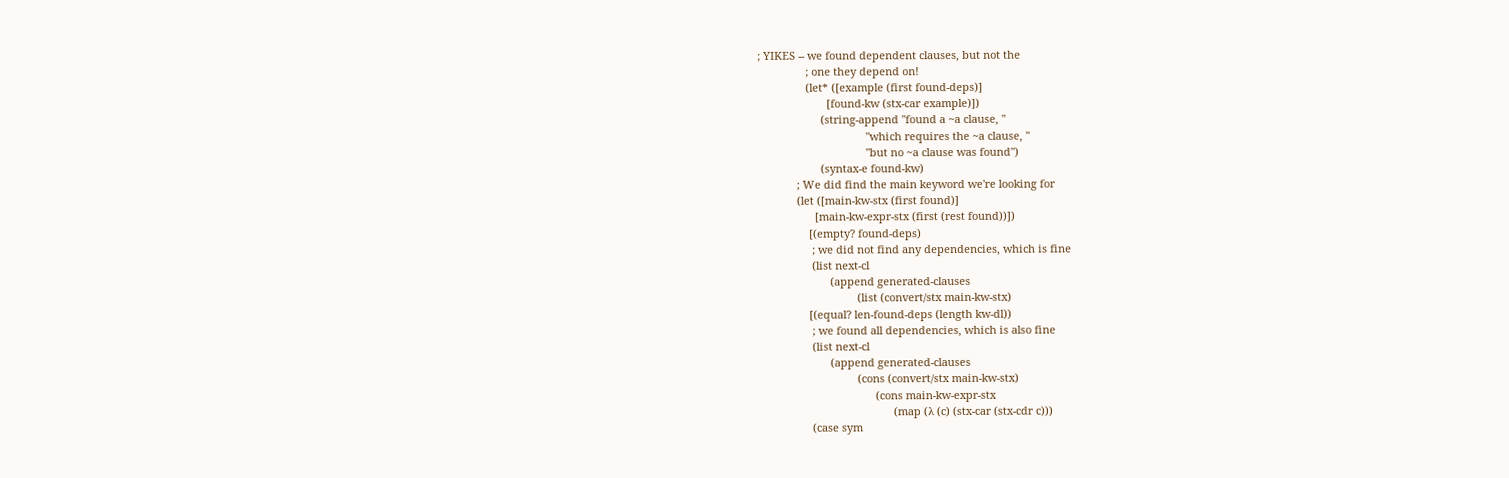; YIKES -- we found dependent clauses, but not the
                ; one they depend on!
                (let* ([example (first found-deps)]
                       [found-kw (stx-car example)])
                     (string-append "found a ~a clause, "
                                    "which requires the ~a clause, "
                                    "but no ~a clause was found")
                     (syntax-e found-kw)
             ; We did find the main keyword we're looking for
             (let ([main-kw-stx (first found)]
                   [main-kw-expr-stx (first (rest found))])
                 [(empty? found-deps)
                  ; we did not find any dependencies, which is fine
                  (list next-cl
                        (append generated-clauses
                                 (list (convert/stx main-kw-stx)
                 [(equal? len-found-deps (length kw-dl))
                  ; we found all dependencies, which is also fine
                  (list next-cl
                        (append generated-clauses
                                 (cons (convert/stx main-kw-stx)
                                       (cons main-kw-expr-stx
                                             (map (λ (c) (stx-car (stx-cdr c)))
                  (case sym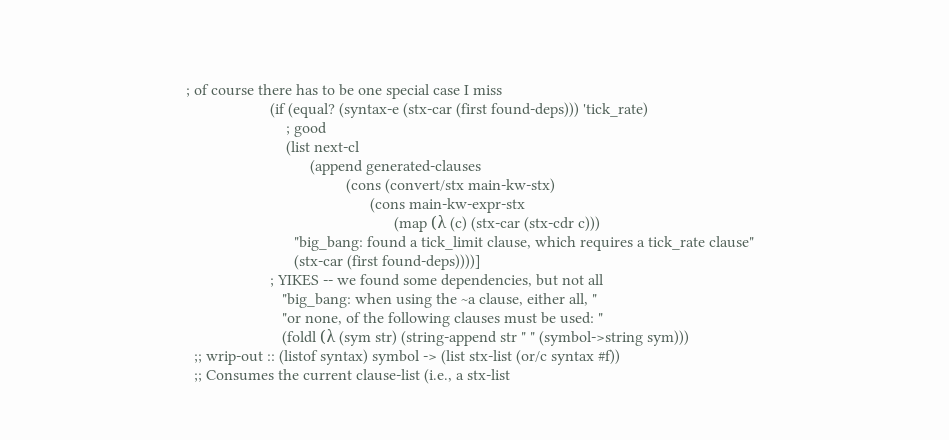; of course there has to be one special case I miss
                     (if (equal? (syntax-e (stx-car (first found-deps))) 'tick_rate)
                         ; good
                         (list next-cl
                               (append generated-clauses
                                        (cons (convert/stx main-kw-stx)
                                              (cons main-kw-expr-stx
                                                    (map (λ (c) (stx-car (stx-cdr c)))
                           "big_bang: found a tick_limit clause, which requires a tick_rate clause"
                           (stx-car (first found-deps))))]
                     ; YIKES -- we found some dependencies, but not all
                        "big_bang: when using the ~a clause, either all, "
                        "or none, of the following clauses must be used: "
                        (foldl (λ (sym str) (string-append str " " (symbol->string sym)))
  ;; wrip-out :: (listof syntax) symbol -> (list stx-list (or/c syntax #f))
  ;; Consumes the current clause-list (i.e., a stx-list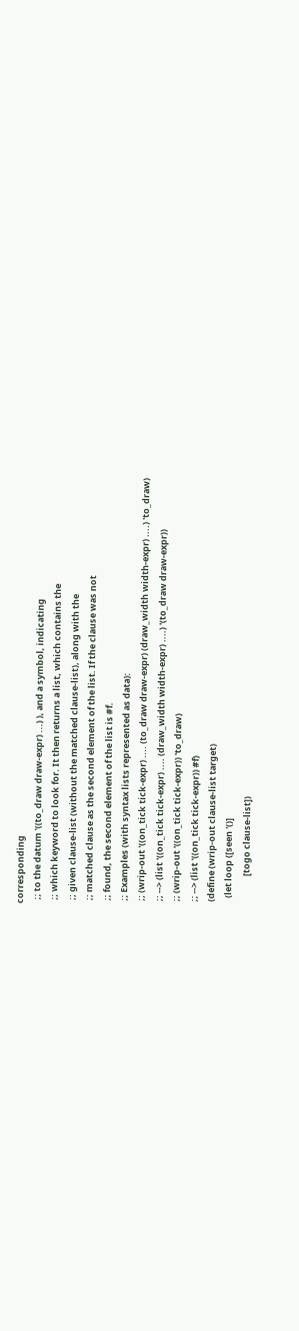corresponding
  ;; to the datum '((to_draw draw-expr) ...) ), and a symbol, indicating
  ;; which keyword to look for. It then returns a list, which contains the
  ;; given clause-list (without the matched clause-list), along with the
  ;; matched clause as the second element of the list. If the clause was not
  ;; found, the second element of the list is #f.
  ;; Examples (with syntax lists represented as data):
  ;; (wrip-out '((on_tick tick-expr) .... (to_draw draw-expr) (draw_width width-expr) ....) 'to_draw)
  ;; --> (list '((on_tick tick-expr) .... (draw_width width-expr) ....) '(to_draw draw-expr))
  ;; (wrip-out '((on_tick tick-expr)) 'to_draw)
  ;; --> (list '((on_tick tick-expr)) #f)
  (define (wrip-out clause-list target)
    (let loop ([seen '()]
               [togo clause-list])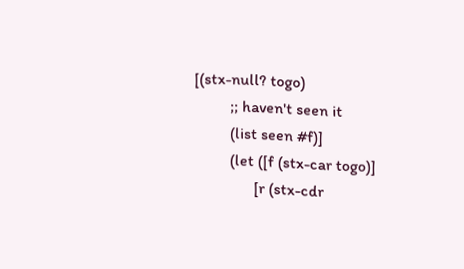[(stx-null? togo)
         ;; haven't seen it
         (list seen #f)]
         (let ([f (stx-car togo)]
               [r (stx-cdr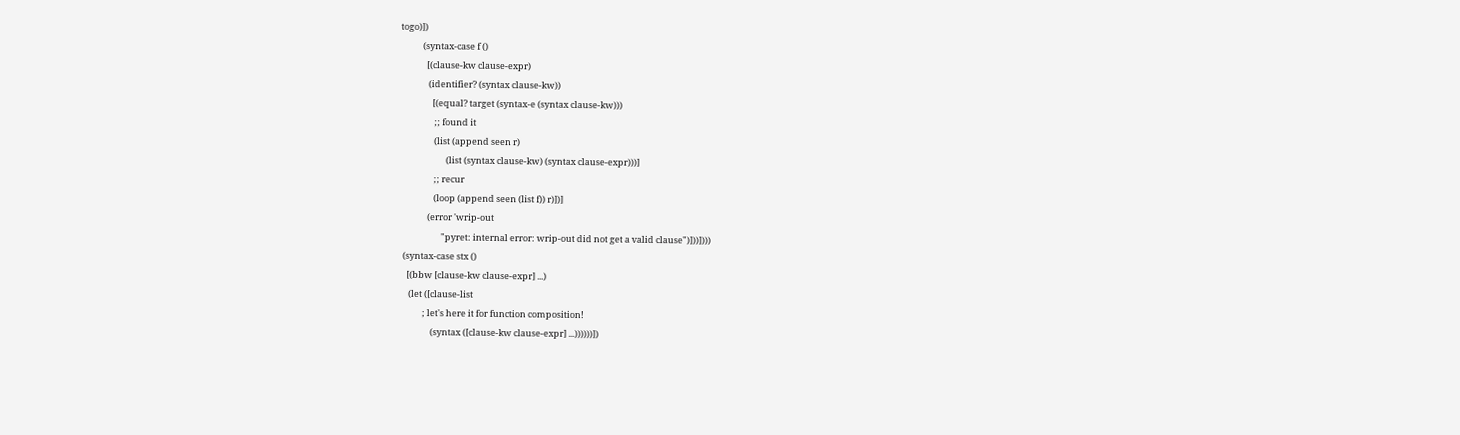togo)])
           (syntax-case f ()
             [(clause-kw clause-expr)
              (identifier? (syntax clause-kw))
                [(equal? target (syntax-e (syntax clause-kw)))
                 ;; found it
                 (list (append seen r)
                       (list (syntax clause-kw) (syntax clause-expr)))]
                 ;; recur
                 (loop (append seen (list f)) r)])]
              (error 'wrip-out
                     "pyret: internal error: wrip-out did not get a valid clause")]))])))
  (syntax-case stx ()
    [(bbw [clause-kw clause-expr] ...)
     (let ([clause-list
            ; let's here it for function composition!
                (syntax ([clause-kw clause-expr] ...))))))])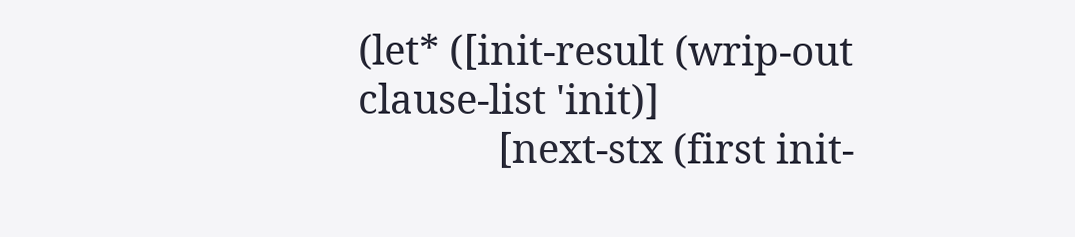(let* ([init-result (wrip-out clause-list 'init)]
              [next-stx (first init-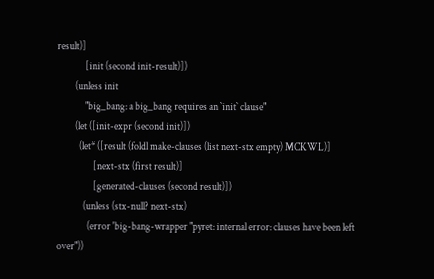result)]
              [init (second init-result)])
         (unless init
              "big_bang: a big_bang requires an `init` clause"
         (let ([init-expr (second init)])
           (let* ([result (foldl make-clauses (list next-stx empty) MCKWL)]
                  [next-stx (first result)]
                  [generated-clauses (second result)])
             (unless (stx-null? next-stx)
               (error 'big-bang-wrapper "pyret: internal error: clauses have been left over"))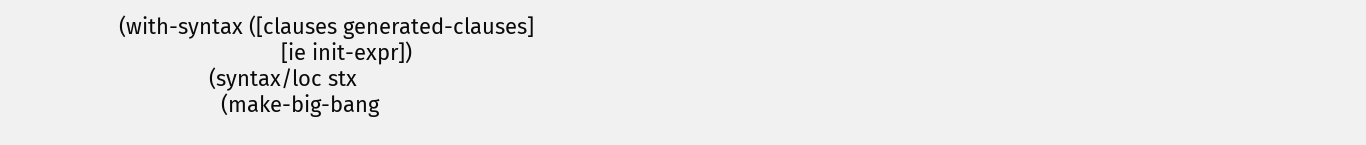(with-syntax ([clauses generated-clauses]
                           [ie init-expr])
               (syntax/loc stx
                 (make-big-bang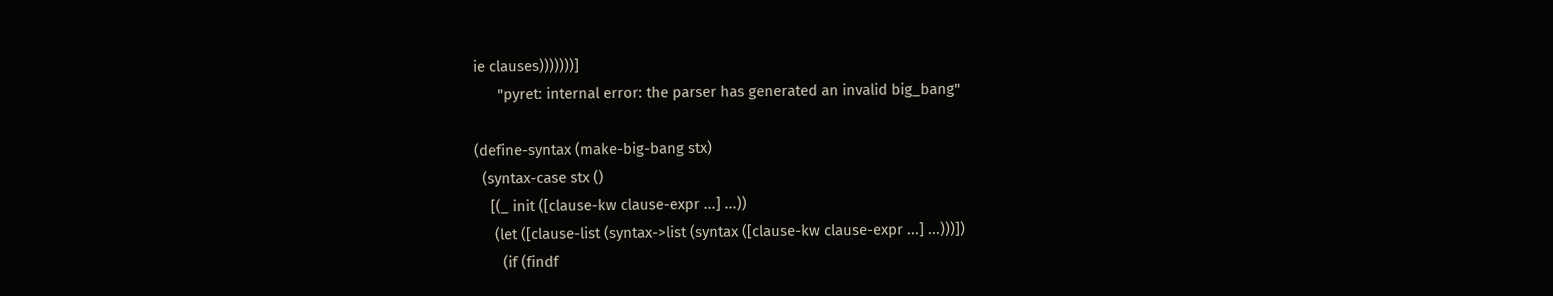ie clauses)))))))]
      "pyret: internal error: the parser has generated an invalid big_bang"

(define-syntax (make-big-bang stx)
  (syntax-case stx ()
    [(_ init ([clause-kw clause-expr ...] ...))
     (let ([clause-list (syntax->list (syntax ([clause-kw clause-expr ...] ...)))])
       (if (findf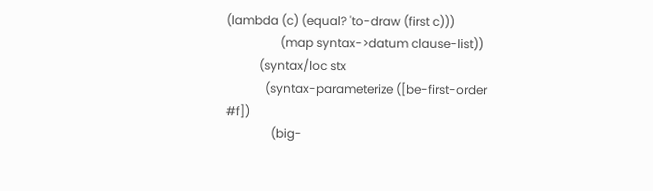(lambda (c) (equal? 'to-draw (first c)))
                  (map syntax->datum clause-list))
           (syntax/loc stx
             (syntax-parameterize ([be-first-order #f])
               (big-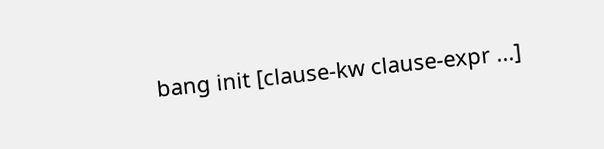bang init [clause-kw clause-expr ...]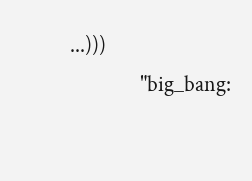...)))
              "big_bang: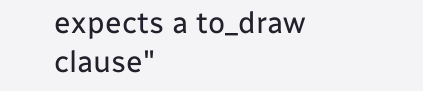expects a to_draw clause"